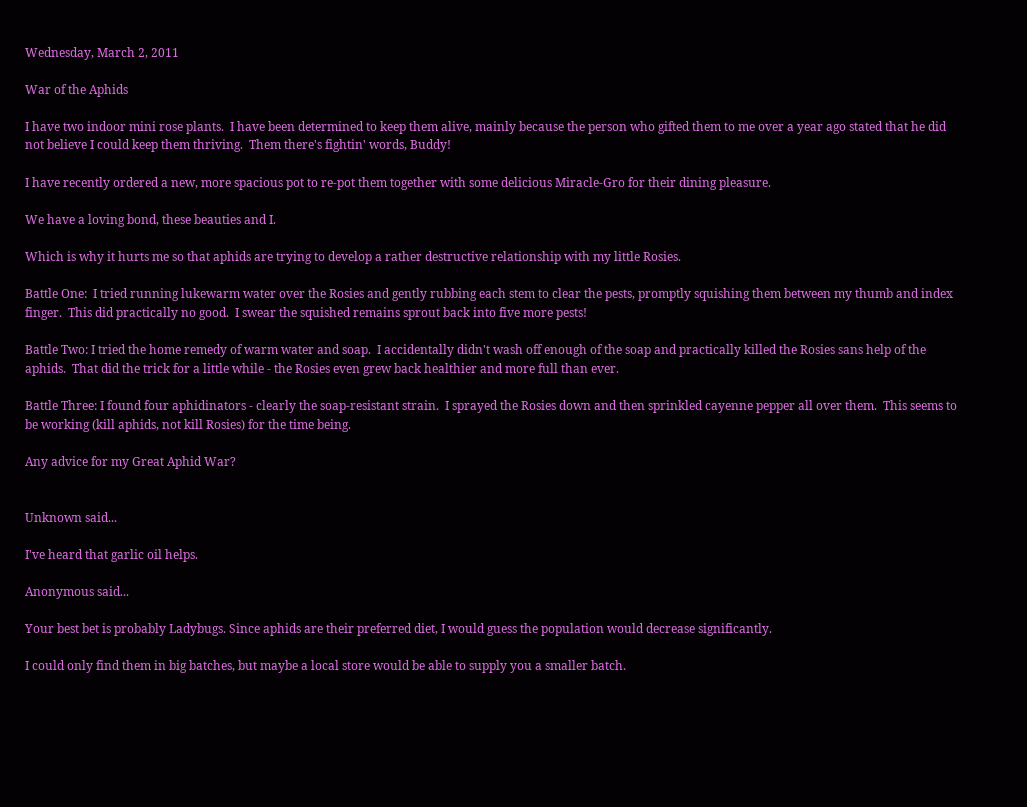Wednesday, March 2, 2011

War of the Aphids

I have two indoor mini rose plants.  I have been determined to keep them alive, mainly because the person who gifted them to me over a year ago stated that he did not believe I could keep them thriving.  Them there's fightin' words, Buddy!

I have recently ordered a new, more spacious pot to re-pot them together with some delicious Miracle-Gro for their dining pleasure.

We have a loving bond, these beauties and I.

Which is why it hurts me so that aphids are trying to develop a rather destructive relationship with my little Rosies.

Battle One:  I tried running lukewarm water over the Rosies and gently rubbing each stem to clear the pests, promptly squishing them between my thumb and index finger.  This did practically no good.  I swear the squished remains sprout back into five more pests!

Battle Two: I tried the home remedy of warm water and soap.  I accidentally didn't wash off enough of the soap and practically killed the Rosies sans help of the aphids.  That did the trick for a little while - the Rosies even grew back healthier and more full than ever.

Battle Three: I found four aphidinators - clearly the soap-resistant strain.  I sprayed the Rosies down and then sprinkled cayenne pepper all over them.  This seems to be working (kill aphids, not kill Rosies) for the time being.

Any advice for my Great Aphid War?


Unknown said...

I've heard that garlic oil helps.

Anonymous said...

Your best bet is probably Ladybugs. Since aphids are their preferred diet, I would guess the population would decrease significantly.

I could only find them in big batches, but maybe a local store would be able to supply you a smaller batch.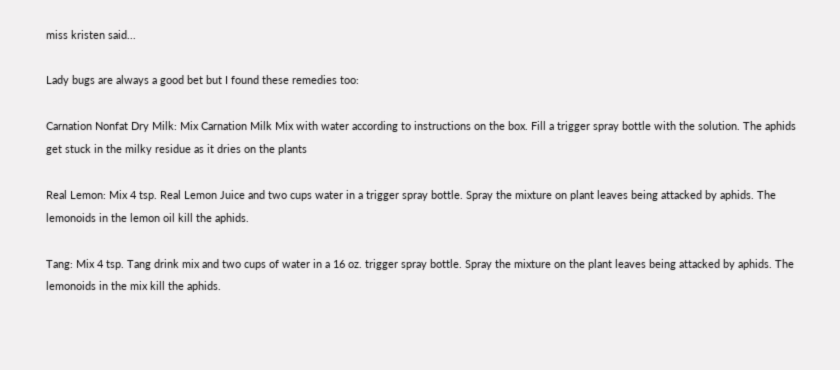miss kristen said...

Lady bugs are always a good bet but I found these remedies too:

Carnation Nonfat Dry Milk: Mix Carnation Milk Mix with water according to instructions on the box. Fill a trigger spray bottle with the solution. The aphids get stuck in the milky residue as it dries on the plants

Real Lemon: Mix 4 tsp. Real Lemon Juice and two cups water in a trigger spray bottle. Spray the mixture on plant leaves being attacked by aphids. The lemonoids in the lemon oil kill the aphids.

Tang: Mix 4 tsp. Tang drink mix and two cups of water in a 16 oz. trigger spray bottle. Spray the mixture on the plant leaves being attacked by aphids. The lemonoids in the mix kill the aphids.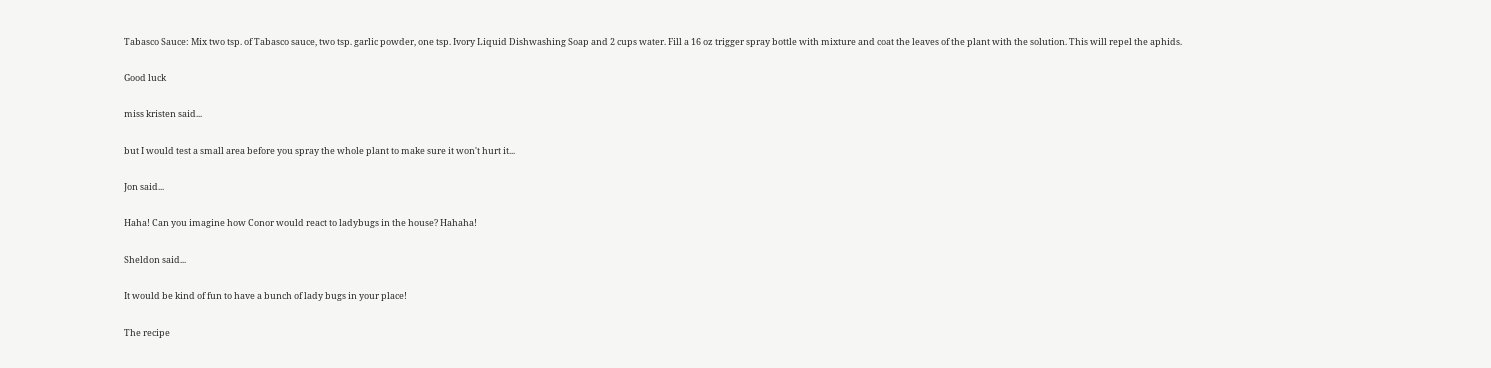Tabasco Sauce: Mix two tsp. of Tabasco sauce, two tsp. garlic powder, one tsp. Ivory Liquid Dishwashing Soap and 2 cups water. Fill a 16 oz trigger spray bottle with mixture and coat the leaves of the plant with the solution. This will repel the aphids.

Good luck

miss kristen said...

but I would test a small area before you spray the whole plant to make sure it won't hurt it...

Jon said...

Haha! Can you imagine how Conor would react to ladybugs in the house? Hahaha!

Sheldon said...

It would be kind of fun to have a bunch of lady bugs in your place!

The recipe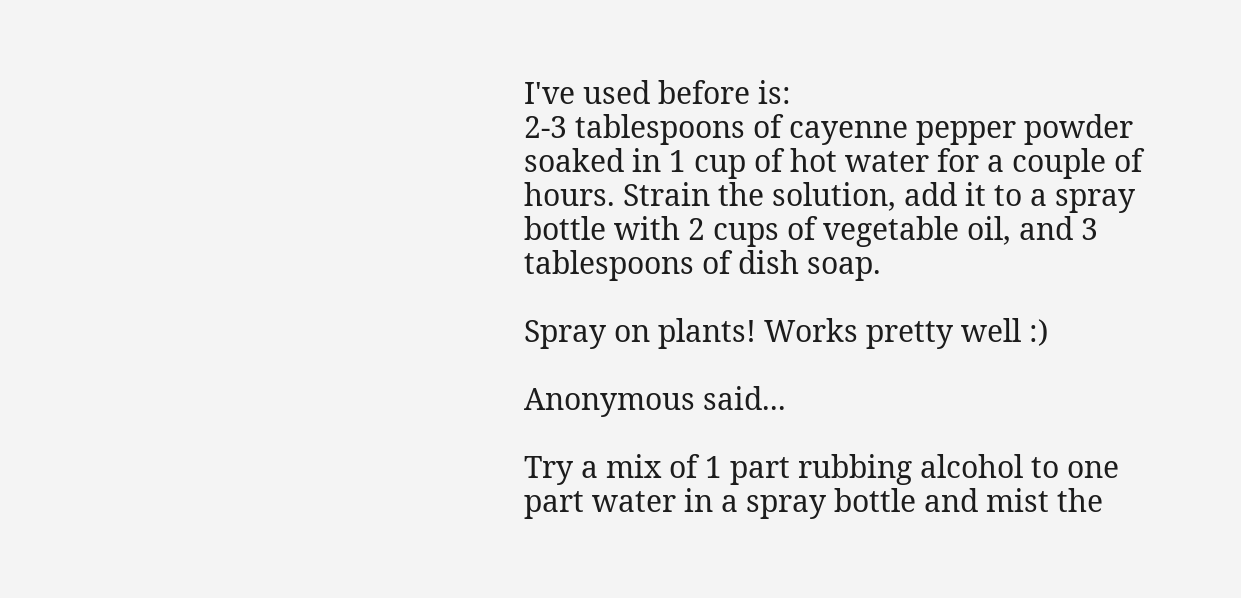I've used before is:
2-3 tablespoons of cayenne pepper powder soaked in 1 cup of hot water for a couple of hours. Strain the solution, add it to a spray bottle with 2 cups of vegetable oil, and 3 tablespoons of dish soap.

Spray on plants! Works pretty well :)

Anonymous said...

Try a mix of 1 part rubbing alcohol to one part water in a spray bottle and mist the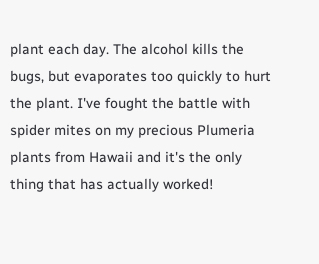plant each day. The alcohol kills the bugs, but evaporates too quickly to hurt the plant. I've fought the battle with spider mites on my precious Plumeria plants from Hawaii and it's the only thing that has actually worked!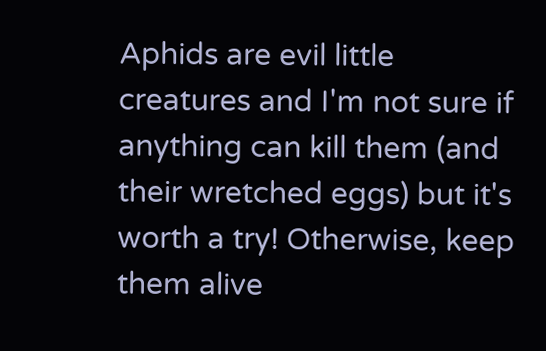Aphids are evil little creatures and I'm not sure if anything can kill them (and their wretched eggs) but it's worth a try! Otherwise, keep them alive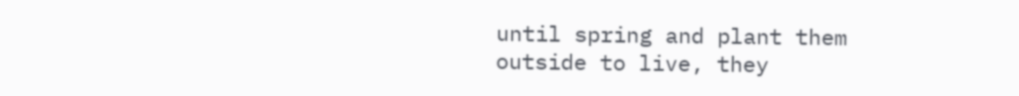until spring and plant them outside to live, they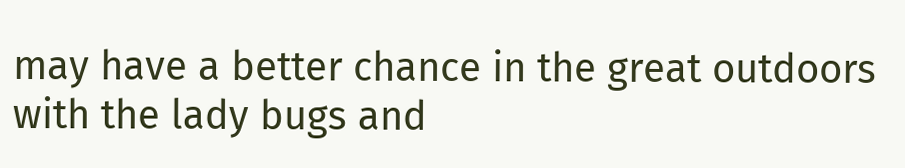may have a better chance in the great outdoors with the lady bugs and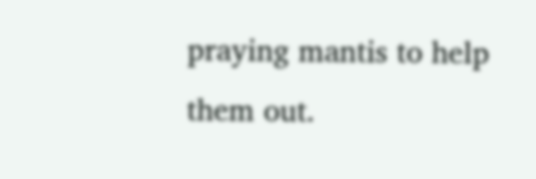praying mantis to help them out.